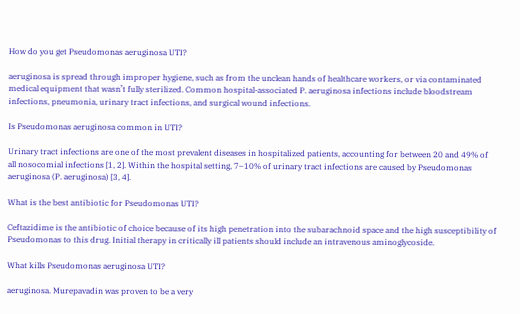How do you get Pseudomonas aeruginosa UTI?

aeruginosa is spread through improper hygiene, such as from the unclean hands of healthcare workers, or via contaminated medical equipment that wasn’t fully sterilized. Common hospital-associated P. aeruginosa infections include bloodstream infections, pneumonia, urinary tract infections, and surgical wound infections.

Is Pseudomonas aeruginosa common in UTI?

Urinary tract infections are one of the most prevalent diseases in hospitalized patients, accounting for between 20 and 49% of all nosocomial infections [1, 2]. Within the hospital setting, 7–10% of urinary tract infections are caused by Pseudomonas aeruginosa (P. aeruginosa) [3, 4].

What is the best antibiotic for Pseudomonas UTI?

Ceftazidime is the antibiotic of choice because of its high penetration into the subarachnoid space and the high susceptibility of Pseudomonas to this drug. Initial therapy in critically ill patients should include an intravenous aminoglycoside.

What kills Pseudomonas aeruginosa UTI?

aeruginosa. Murepavadin was proven to be a very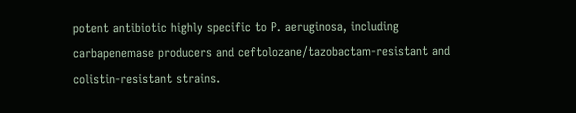potent antibiotic highly specific to P. aeruginosa, including carbapenemase producers and ceftolozane/tazobactam-resistant and colistin-resistant strains.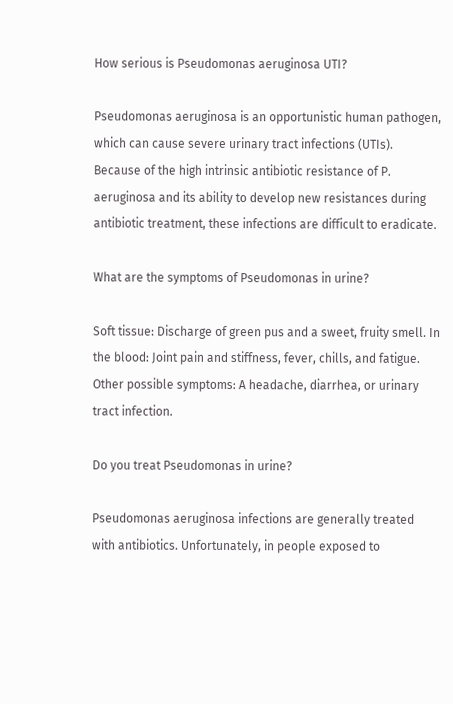How serious is Pseudomonas aeruginosa UTI?

Pseudomonas aeruginosa is an opportunistic human pathogen, which can cause severe urinary tract infections (UTIs). Because of the high intrinsic antibiotic resistance of P. aeruginosa and its ability to develop new resistances during antibiotic treatment, these infections are difficult to eradicate.

What are the symptoms of Pseudomonas in urine?

Soft tissue: Discharge of green pus and a sweet, fruity smell. In the blood: Joint pain and stiffness, fever, chills, and fatigue. Other possible symptoms: A headache, diarrhea, or urinary tract infection.

Do you treat Pseudomonas in urine?

Pseudomonas aeruginosa infections are generally treated with antibiotics. Unfortunately, in people exposed to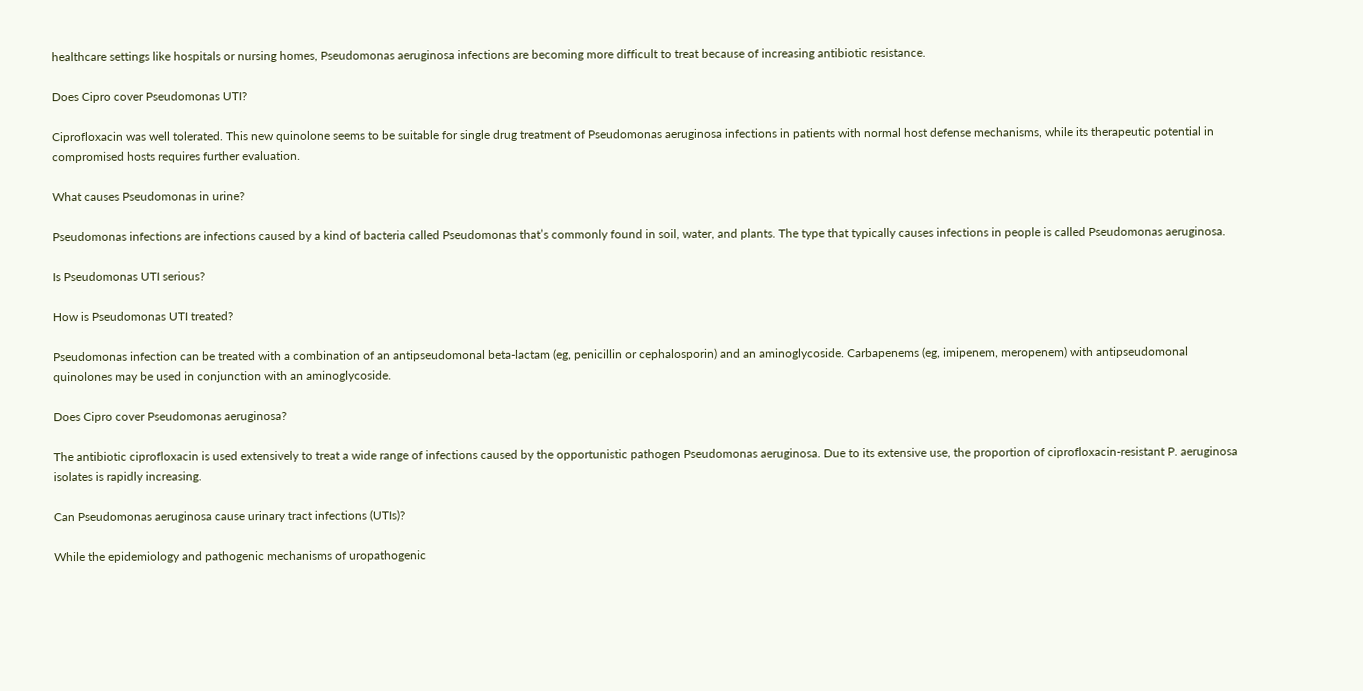healthcare settings like hospitals or nursing homes, Pseudomonas aeruginosa infections are becoming more difficult to treat because of increasing antibiotic resistance.

Does Cipro cover Pseudomonas UTI?

Ciprofloxacin was well tolerated. This new quinolone seems to be suitable for single drug treatment of Pseudomonas aeruginosa infections in patients with normal host defense mechanisms, while its therapeutic potential in compromised hosts requires further evaluation.

What causes Pseudomonas in urine?

Pseudomonas infections are infections caused by a kind of bacteria called Pseudomonas that’s commonly found in soil, water, and plants. The type that typically causes infections in people is called Pseudomonas aeruginosa.

Is Pseudomonas UTI serious?

How is Pseudomonas UTI treated?

Pseudomonas infection can be treated with a combination of an antipseudomonal beta-lactam (eg, penicillin or cephalosporin) and an aminoglycoside. Carbapenems (eg, imipenem, meropenem) with antipseudomonal quinolones may be used in conjunction with an aminoglycoside.

Does Cipro cover Pseudomonas aeruginosa?

The antibiotic ciprofloxacin is used extensively to treat a wide range of infections caused by the opportunistic pathogen Pseudomonas aeruginosa. Due to its extensive use, the proportion of ciprofloxacin-resistant P. aeruginosa isolates is rapidly increasing.

Can Pseudomonas aeruginosa cause urinary tract infections (UTIs)?

While the epidemiology and pathogenic mechanisms of uropathogenic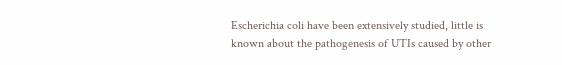Escherichia coli have been extensively studied, little is known about the pathogenesis of UTIs caused by other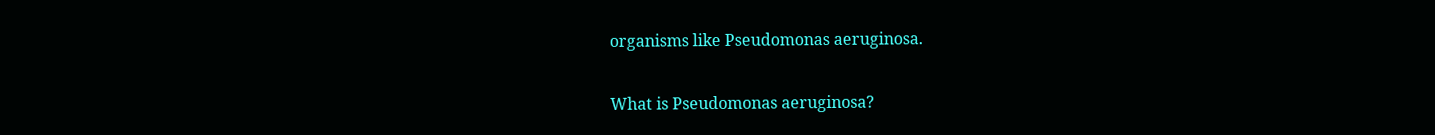organisms like Pseudomonas aeruginosa.

What is Pseudomonas aeruginosa?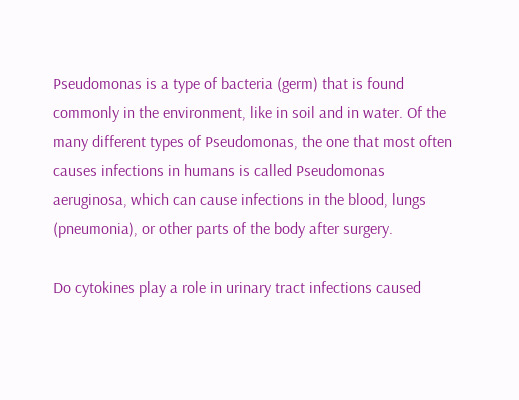Pseudomonas is a type of bacteria (germ) that is found commonly in the environment, like in soil and in water. Of the many different types of Pseudomonas, the one that most often causes infections in humans is called Pseudomonas aeruginosa, which can cause infections in the blood, lungs (pneumonia), or other parts of the body after surgery.

Do cytokines play a role in urinary tract infections caused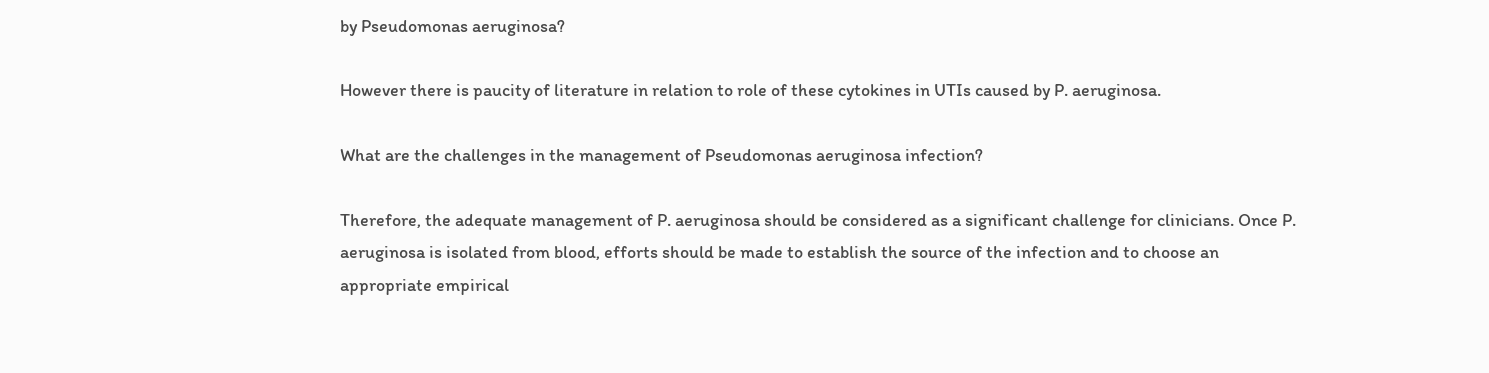by Pseudomonas aeruginosa?

However there is paucity of literature in relation to role of these cytokines in UTIs caused by P. aeruginosa.

What are the challenges in the management of Pseudomonas aeruginosa infection?

Therefore, the adequate management of P. aeruginosa should be considered as a significant challenge for clinicians. Once P. aeruginosa is isolated from blood, efforts should be made to establish the source of the infection and to choose an appropriate empirical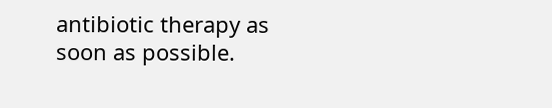antibiotic therapy as soon as possible.